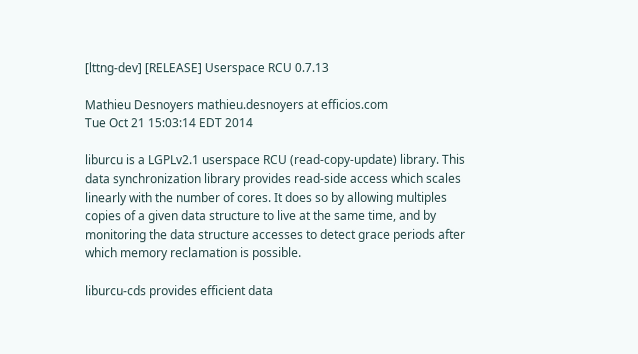[lttng-dev] [RELEASE] Userspace RCU 0.7.13

Mathieu Desnoyers mathieu.desnoyers at efficios.com
Tue Oct 21 15:03:14 EDT 2014

liburcu is a LGPLv2.1 userspace RCU (read-copy-update) library. This
data synchronization library provides read-side access which scales
linearly with the number of cores. It does so by allowing multiples
copies of a given data structure to live at the same time, and by
monitoring the data structure accesses to detect grace periods after
which memory reclamation is possible.

liburcu-cds provides efficient data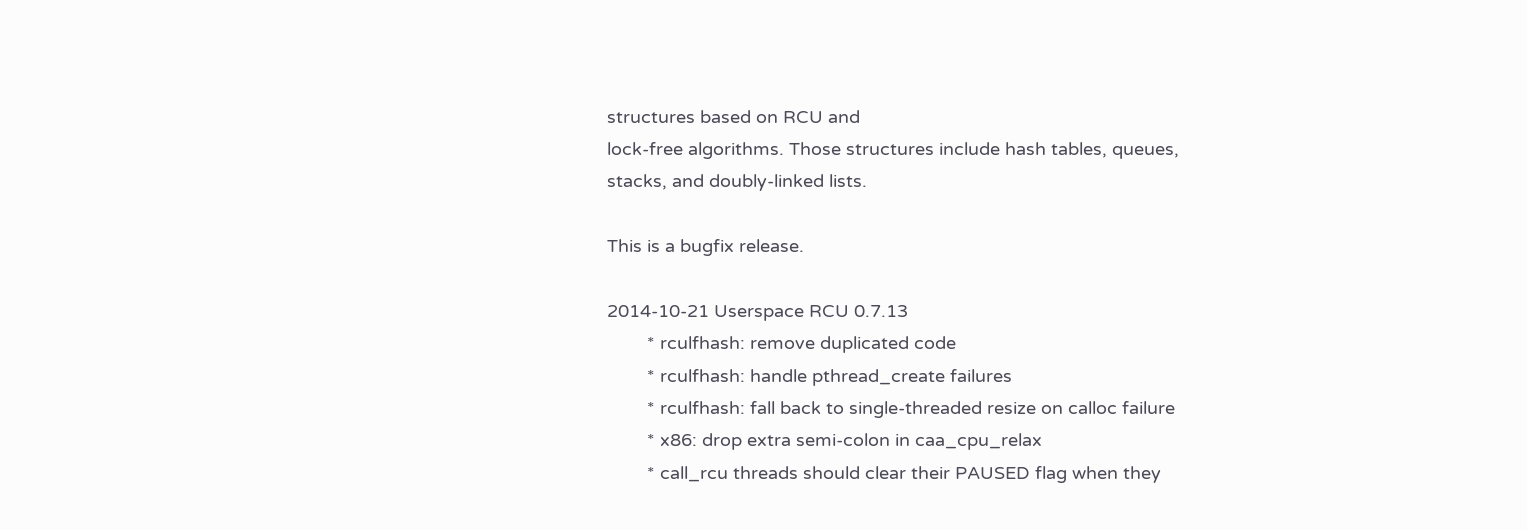structures based on RCU and
lock-free algorithms. Those structures include hash tables, queues,
stacks, and doubly-linked lists.

This is a bugfix release.

2014-10-21 Userspace RCU 0.7.13
        * rculfhash: remove duplicated code
        * rculfhash: handle pthread_create failures
        * rculfhash: fall back to single-threaded resize on calloc failure
        * x86: drop extra semi-colon in caa_cpu_relax
        * call_rcu threads should clear their PAUSED flag when they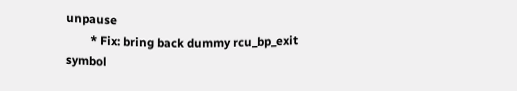unpause
        * Fix: bring back dummy rcu_bp_exit symbol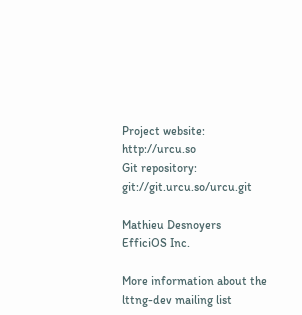Project website: http://urcu.so
Git repository: git://git.urcu.so/urcu.git

Mathieu Desnoyers
EfficiOS Inc.

More information about the lttng-dev mailing list